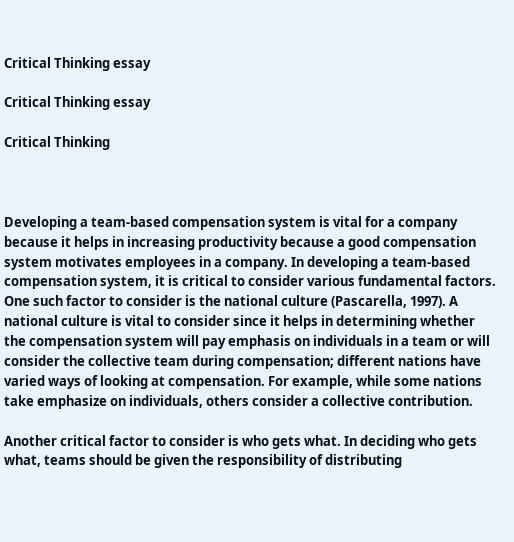Critical Thinking essay

Critical Thinking essay

Critical Thinking



Developing a team-based compensation system is vital for a company because it helps in increasing productivity because a good compensation system motivates employees in a company. In developing a team-based compensation system, it is critical to consider various fundamental factors. One such factor to consider is the national culture (Pascarella, 1997). A national culture is vital to consider since it helps in determining whether the compensation system will pay emphasis on individuals in a team or will consider the collective team during compensation; different nations have varied ways of looking at compensation. For example, while some nations take emphasize on individuals, others consider a collective contribution.

Another critical factor to consider is who gets what. In deciding who gets what, teams should be given the responsibility of distributing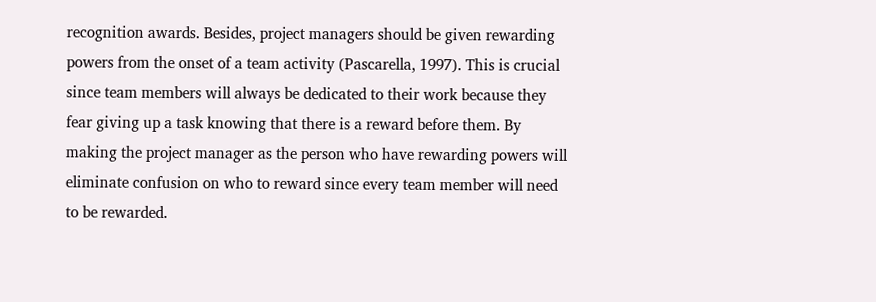recognition awards. Besides, project managers should be given rewarding powers from the onset of a team activity (Pascarella, 1997). This is crucial since team members will always be dedicated to their work because they fear giving up a task knowing that there is a reward before them. By making the project manager as the person who have rewarding powers will eliminate confusion on who to reward since every team member will need to be rewarded.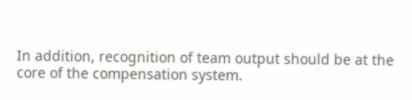In addition, recognition of team output should be at the core of the compensation system.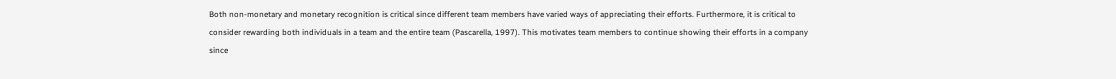Both non-monetary and monetary recognition is critical since different team members have varied ways of appreciating their efforts. Furthermore, it is critical to consider rewarding both individuals in a team and the entire team (Pascarella, 1997). This motivates team members to continue showing their efforts in a company since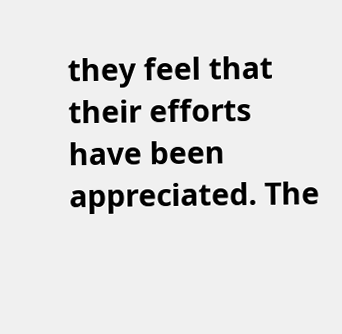they feel that their efforts have been appreciated. The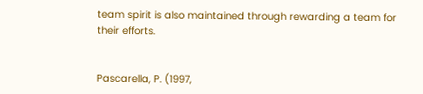team spirit is also maintained through rewarding a team for their efforts.


Pascarella, P. (1997,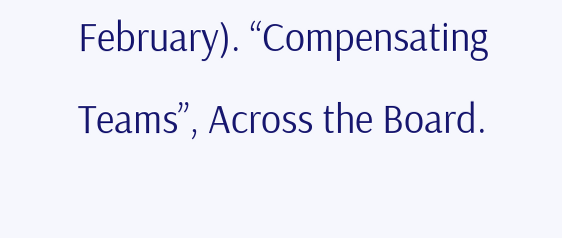February). “Compensating Teams”, Across the Board.